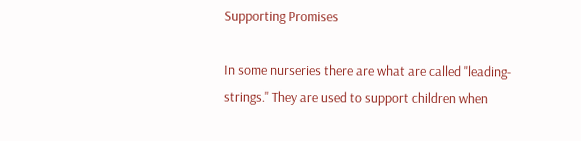Supporting Promises

In some nurseries there are what are called "leading-strings." They are used to support children when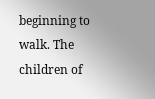beginning to walk. The children of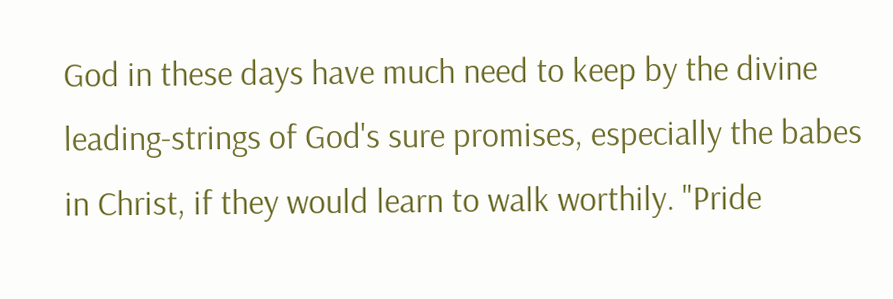God in these days have much need to keep by the divine leading-strings of God's sure promises, especially the babes in Christ, if they would learn to walk worthily. "Pride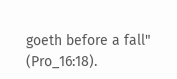goeth before a fall" (Pro_16:18).